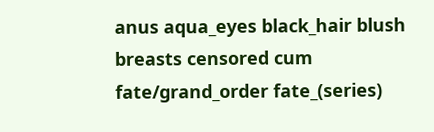anus aqua_eyes black_hair blush breasts censored cum fate/grand_order fate_(series)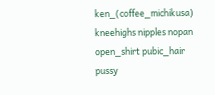ken_(coffee_michikusa) kneehighs nipples nopan open_shirt pubic_hair pussy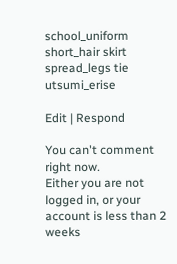school_uniform short_hair skirt spread_legs tie utsumi_erise

Edit | Respond

You can't comment right now.
Either you are not logged in, or your account is less than 2 weeks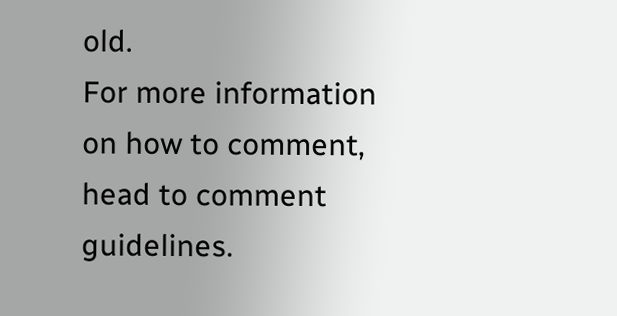old.
For more information on how to comment, head to comment guidelines.